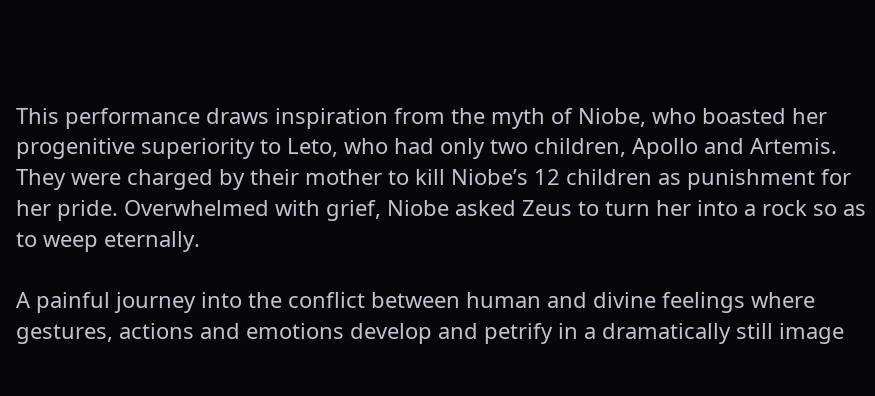This performance draws inspiration from the myth of Niobe, who boasted her progenitive superiority to Leto, who had only two children, Apollo and Artemis. They were charged by their mother to kill Niobe’s 12 children as punishment for her pride. Overwhelmed with grief, Niobe asked Zeus to turn her into a rock so as to weep eternally.

A painful journey into the conflict between human and divine feelings where gestures, actions and emotions develop and petrify in a dramatically still image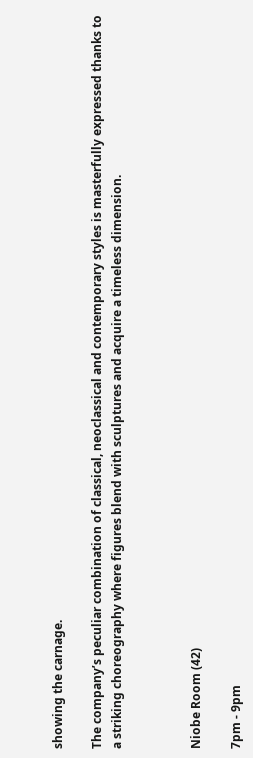showing the carnage.

The company’s peculiar combination of classical, neoclassical and contemporary styles is masterfully expressed thanks to a striking choreography where figures blend with sculptures and acquire a timeless dimension.



Niobe Room (42)

7pm - 9pm